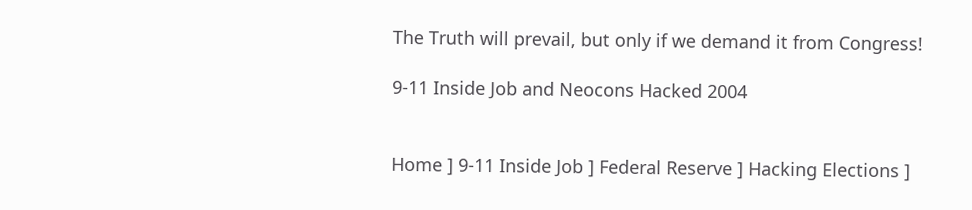The Truth will prevail, but only if we demand it from Congress!

9-11 Inside Job and Neocons Hacked 2004


Home ] 9-11 Inside Job ] Federal Reserve ] Hacking Elections ]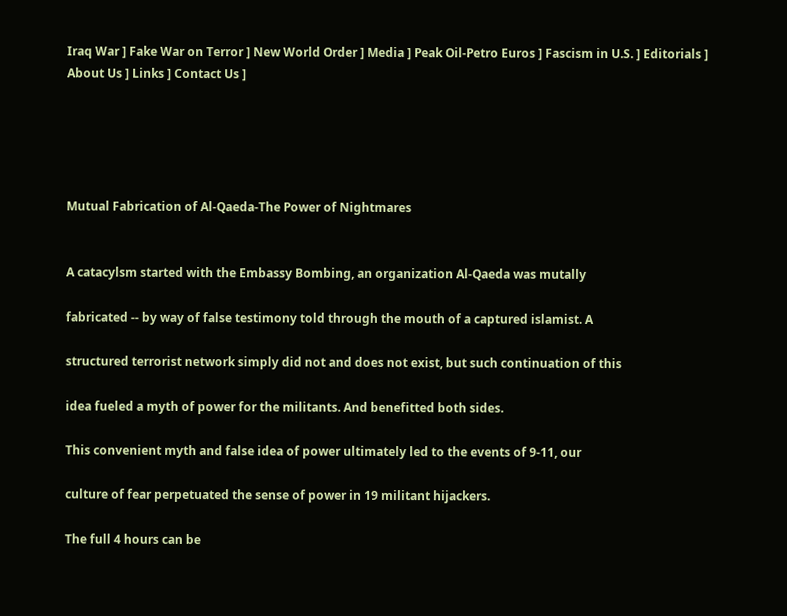Iraq War ] Fake War on Terror ] New World Order ] Media ] Peak Oil-Petro Euros ] Fascism in U.S. ] Editorials ] About Us ] Links ] Contact Us ]





Mutual Fabrication of Al-Qaeda-The Power of Nightmares


A catacylsm started with the Embassy Bombing, an organization Al-Qaeda was mutally

fabricated -- by way of false testimony told through the mouth of a captured islamist. A

structured terrorist network simply did not and does not exist, but such continuation of this

idea fueled a myth of power for the militants. And benefitted both sides.

This convenient myth and false idea of power ultimately led to the events of 9-11, our

culture of fear perpetuated the sense of power in 19 militant hijackers.

The full 4 hours can be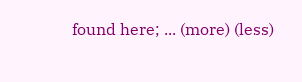found here; ... (more) (less)